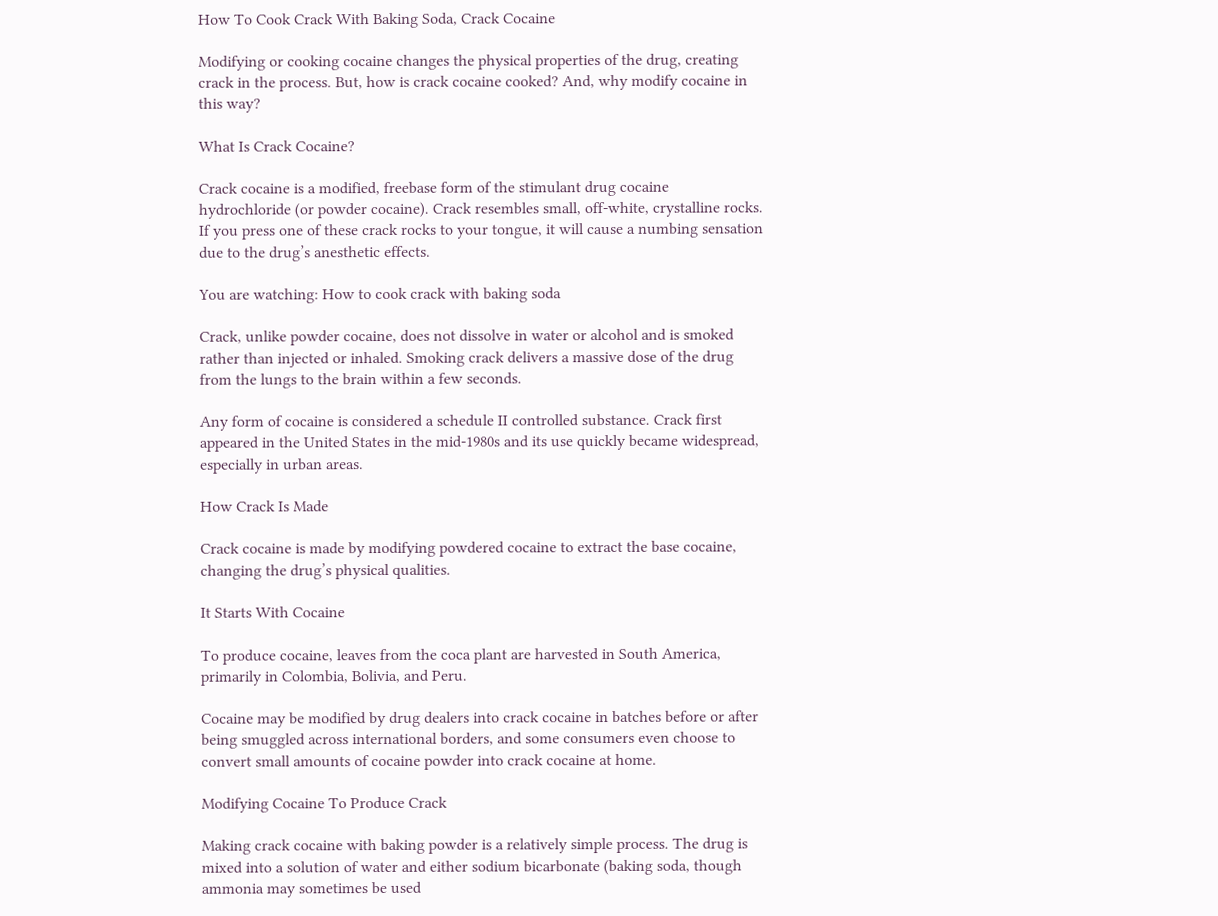How To Cook Crack With Baking Soda, Crack Cocaine

Modifying or cooking cocaine changes the physical properties of the drug, creating crack in the process. But, how is crack cocaine cooked? And, why modify cocaine in this way?

What Is Crack Cocaine?

Crack cocaine is a modified, freebase form of the stimulant drug cocaine hydrochloride (or powder cocaine). Crack resembles small, off-white, crystalline rocks. If you press one of these crack rocks to your tongue, it will cause a numbing sensation due to the drug’s anesthetic effects.

You are watching: How to cook crack with baking soda

Crack, unlike powder cocaine, does not dissolve in water or alcohol and is smoked rather than injected or inhaled. Smoking crack delivers a massive dose of the drug from the lungs to the brain within a few seconds.

Any form of cocaine is considered a schedule II controlled substance. Crack first appeared in the United States in the mid-1980s and its use quickly became widespread, especially in urban areas.

How Crack Is Made

Crack cocaine is made by modifying powdered cocaine to extract the base cocaine, changing the drug’s physical qualities.

It Starts With Cocaine

To produce cocaine, leaves from the coca plant are harvested in South America, primarily in Colombia, Bolivia, and Peru.

Cocaine may be modified by drug dealers into crack cocaine in batches before or after being smuggled across international borders, and some consumers even choose to convert small amounts of cocaine powder into crack cocaine at home.

Modifying Cocaine To Produce Crack

Making crack cocaine with baking powder is a relatively simple process. The drug is mixed into a solution of water and either sodium bicarbonate (baking soda, though ammonia may sometimes be used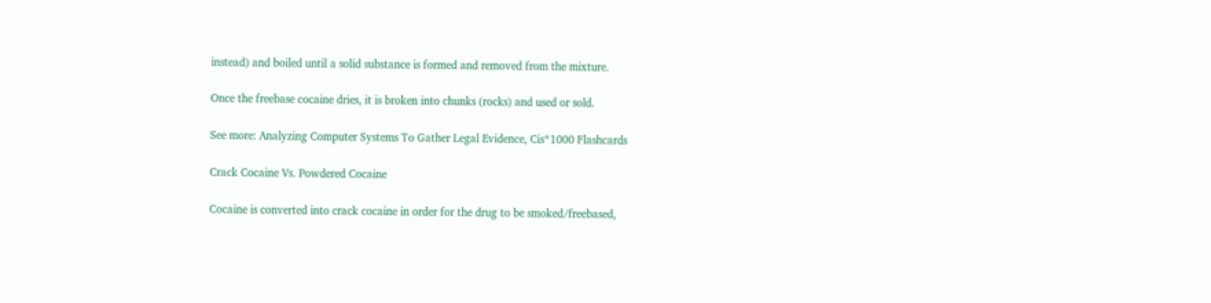instead) and boiled until a solid substance is formed and removed from the mixture.

Once the freebase cocaine dries, it is broken into chunks (rocks) and used or sold.

See more: Analyzing Computer Systems To Gather Legal Evidence, Cis*1000 Flashcards

Crack Cocaine Vs. Powdered Cocaine

Cocaine is converted into crack cocaine in order for the drug to be smoked/freebased,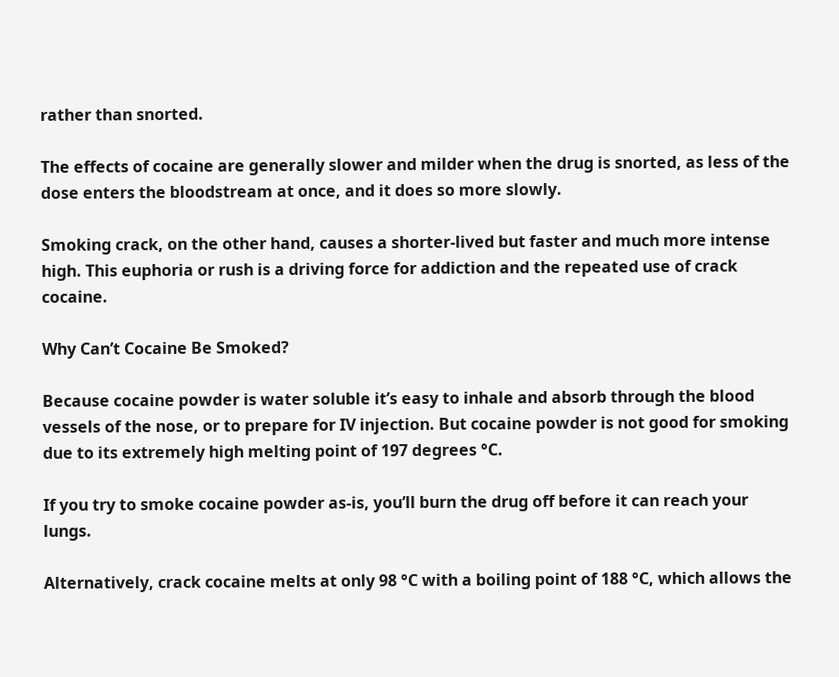rather than snorted.

The effects of cocaine are generally slower and milder when the drug is snorted, as less of the dose enters the bloodstream at once, and it does so more slowly.

Smoking crack, on the other hand, causes a shorter-lived but faster and much more intense high. This euphoria or rush is a driving force for addiction and the repeated use of crack cocaine.

Why Can’t Cocaine Be Smoked?

Because cocaine powder is water soluble it’s easy to inhale and absorb through the blood vessels of the nose, or to prepare for IV injection. But cocaine powder is not good for smoking due to its extremely high melting point of 197 degrees °C.

If you try to smoke cocaine powder as-is, you’ll burn the drug off before it can reach your lungs.

Alternatively, crack cocaine melts at only 98 °C with a boiling point of 188 °C, which allows the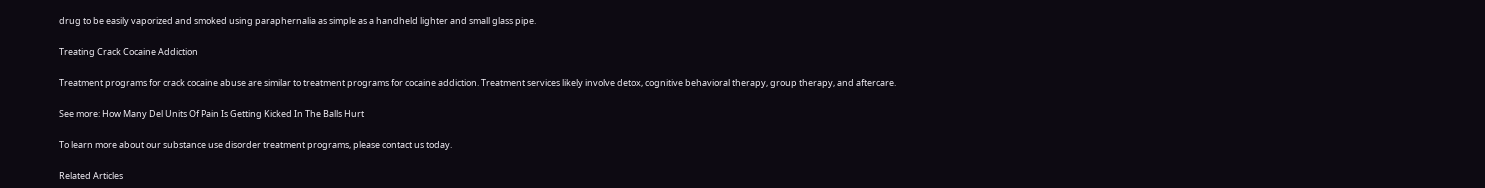drug to be easily vaporized and smoked using paraphernalia as simple as a handheld lighter and small glass pipe.

Treating Crack Cocaine Addiction

Treatment programs for crack cocaine abuse are similar to treatment programs for cocaine addiction. Treatment services likely involve detox, cognitive behavioral therapy, group therapy, and aftercare.

See more: How Many Del Units Of Pain Is Getting Kicked In The Balls Hurt

To learn more about our substance use disorder treatment programs, please contact us today.

Related Articles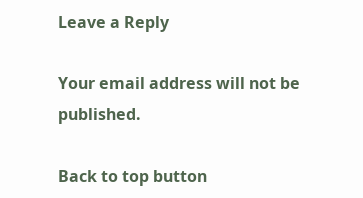Leave a Reply

Your email address will not be published.

Back to top button